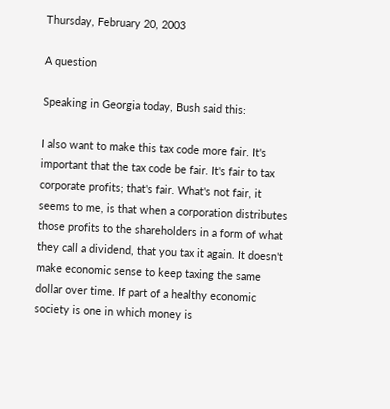Thursday, February 20, 2003

A question

Speaking in Georgia today, Bush said this:

I also want to make this tax code more fair. It's important that the tax code be fair. It's fair to tax corporate profits; that's fair. What's not fair, it seems to me, is that when a corporation distributes those profits to the shareholders in a form of what they call a dividend, that you tax it again. It doesn't make economic sense to keep taxing the same dollar over time. If part of a healthy economic society is one in which money is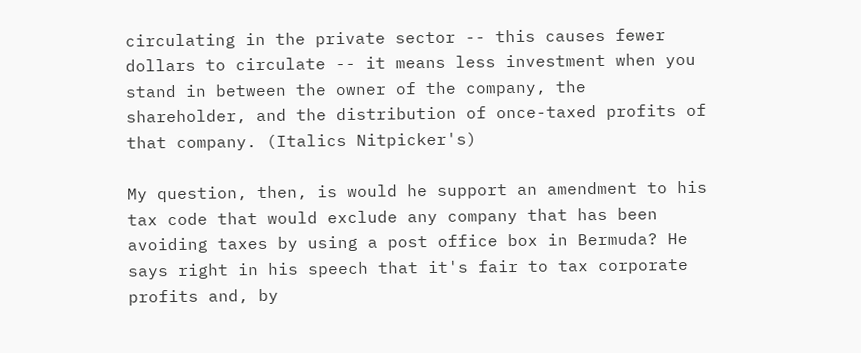circulating in the private sector -- this causes fewer dollars to circulate -- it means less investment when you stand in between the owner of the company, the shareholder, and the distribution of once-taxed profits of that company. (Italics Nitpicker's)

My question, then, is would he support an amendment to his tax code that would exclude any company that has been avoiding taxes by using a post office box in Bermuda? He says right in his speech that it's fair to tax corporate profits and, by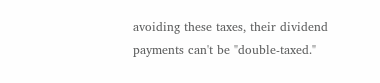avoiding these taxes, their dividend payments can't be "double-taxed."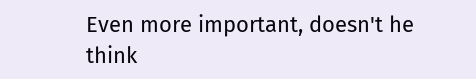Even more important, doesn't he think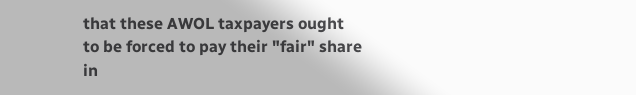that these AWOL taxpayers ought to be forced to pay their "fair" share in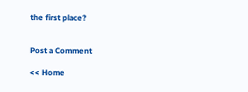the first place?


Post a Comment

<< Home